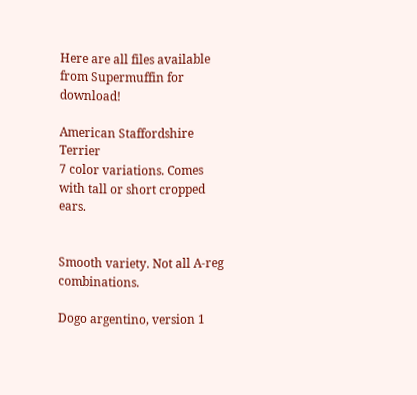Here are all files available from Supermuffin for download!

American Staffordshire Terrier
7 color variations. Comes with tall or short cropped ears.


Smooth variety. Not all A-reg combinations.

Dogo argentino, version 1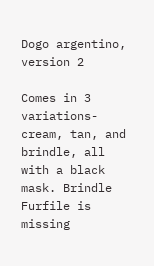Dogo argentino, version 2

Comes in 3 variations- cream, tan, and brindle, all with a black mask. Brindle Furfile is missing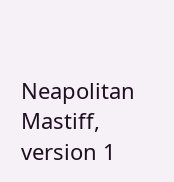Neapolitan Mastiff, version 1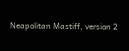Neapolitan Mastiff, version 2